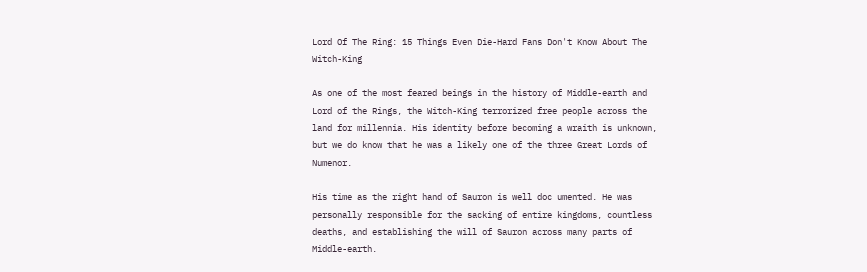Lord Of The Ring: 15 Things Even Die-Hard Fans Don't Know About The Witch-King

As one of the most feared beings in the history of Middle-earth and Lord of the Rings, the Witch-King terrorized free people across the land for millennia. His identity before becoming a wraith is unknown, but we do know that he was a likely one of the three Great Lords of Numenor.

His time as the right hand of Sauron is well doc umented. He was personally responsible for the sacking of entire kingdoms, countless deaths, and establishing the will of Sauron across many parts of Middle-earth.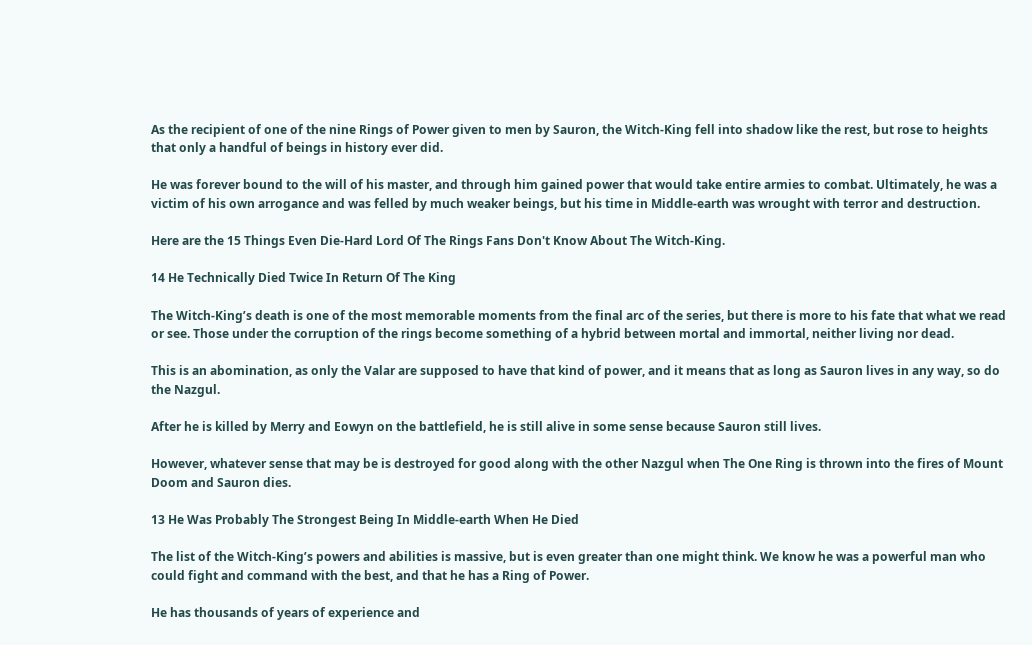As the recipient of one of the nine Rings of Power given to men by Sauron, the Witch-King fell into shadow like the rest, but rose to heights that only a handful of beings in history ever did.

He was forever bound to the will of his master, and through him gained power that would take entire armies to combat. Ultimately, he was a victim of his own arrogance and was felled by much weaker beings, but his time in Middle-earth was wrought with terror and destruction.

Here are the 15 Things Even Die-Hard Lord Of The Rings Fans Don't Know About The Witch-King.

14 He Technically Died Twice In Return Of The King

The Witch-King’s death is one of the most memorable moments from the final arc of the series, but there is more to his fate that what we read or see. Those under the corruption of the rings become something of a hybrid between mortal and immortal, neither living nor dead.

This is an abomination, as only the Valar are supposed to have that kind of power, and it means that as long as Sauron lives in any way, so do the Nazgul.

After he is killed by Merry and Eowyn on the battlefield, he is still alive in some sense because Sauron still lives.

However, whatever sense that may be is destroyed for good along with the other Nazgul when The One Ring is thrown into the fires of Mount Doom and Sauron dies.

13 He Was Probably The Strongest Being In Middle-earth When He Died

The list of the Witch-King’s powers and abilities is massive, but is even greater than one might think. We know he was a powerful man who could fight and command with the best, and that he has a Ring of Power.

He has thousands of years of experience and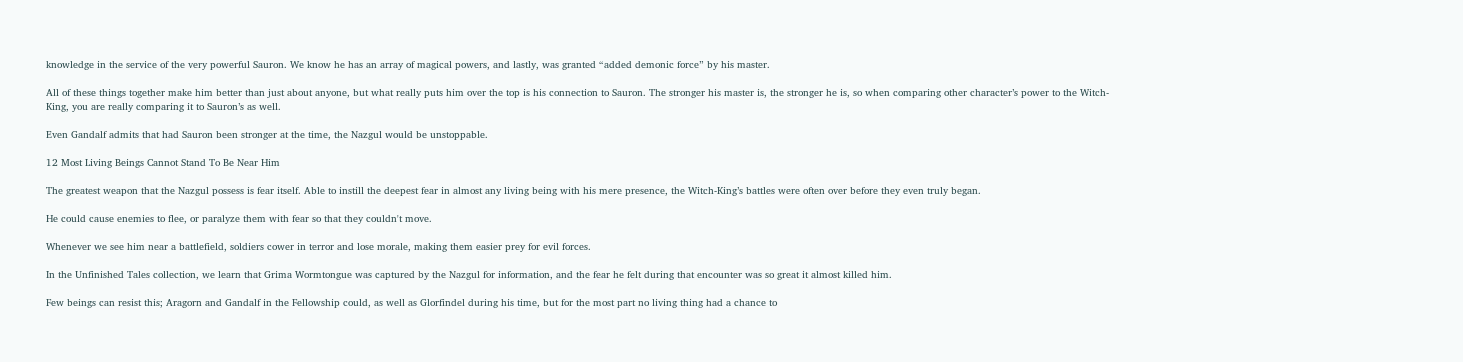knowledge in the service of the very powerful Sauron. We know he has an array of magical powers, and lastly, was granted “added demonic force” by his master.

All of these things together make him better than just about anyone, but what really puts him over the top is his connection to Sauron. The stronger his master is, the stronger he is, so when comparing other character’s power to the Witch-King, you are really comparing it to Sauron’s as well.

Even Gandalf admits that had Sauron been stronger at the time, the Nazgul would be unstoppable.

12 Most Living Beings Cannot Stand To Be Near Him

The greatest weapon that the Nazgul possess is fear itself. Able to instill the deepest fear in almost any living being with his mere presence, the Witch-King’s battles were often over before they even truly began.

He could cause enemies to flee, or paralyze them with fear so that they couldn't move.

Whenever we see him near a battlefield, soldiers cower in terror and lose morale, making them easier prey for evil forces.

In the Unfinished Tales collection, we learn that Grima Wormtongue was captured by the Nazgul for information, and the fear he felt during that encounter was so great it almost killed him.

Few beings can resist this; Aragorn and Gandalf in the Fellowship could, as well as Glorfindel during his time, but for the most part no living thing had a chance to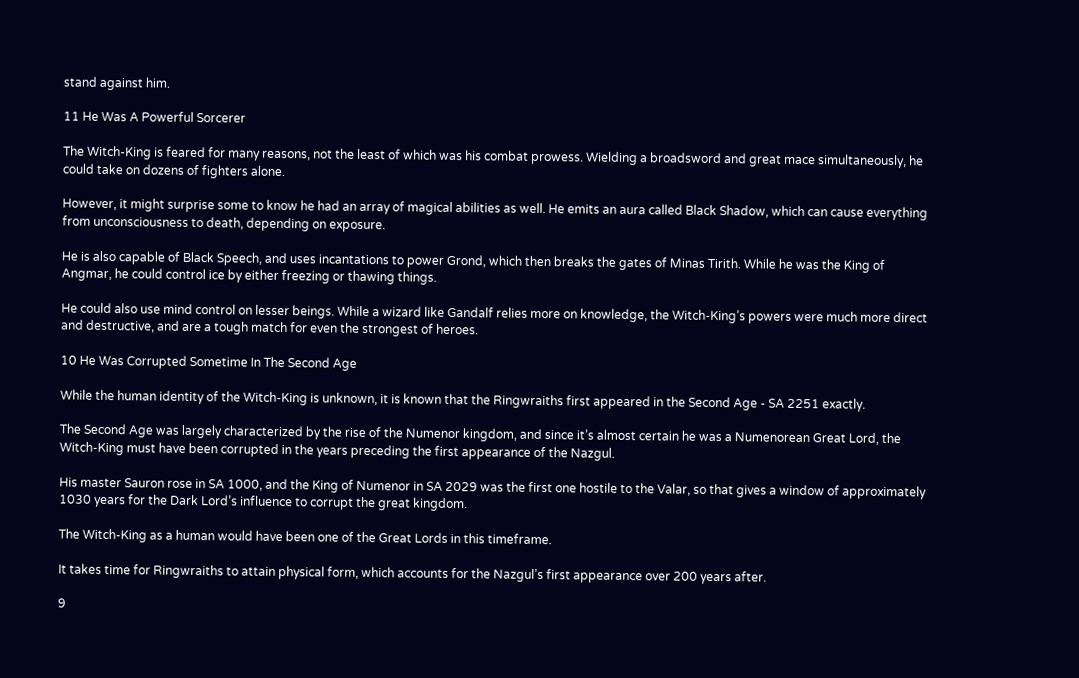stand against him.

11 He Was A Powerful Sorcerer

The Witch-King is feared for many reasons, not the least of which was his combat prowess. Wielding a broadsword and great mace simultaneously, he could take on dozens of fighters alone.

However, it might surprise some to know he had an array of magical abilities as well. He emits an aura called Black Shadow, which can cause everything from unconsciousness to death, depending on exposure.

He is also capable of Black Speech, and uses incantations to power Grond, which then breaks the gates of Minas Tirith. While he was the King of Angmar, he could control ice by either freezing or thawing things.

He could also use mind control on lesser beings. While a wizard like Gandalf relies more on knowledge, the Witch-King’s powers were much more direct and destructive, and are a tough match for even the strongest of heroes.

10 He Was Corrupted Sometime In The Second Age

While the human identity of the Witch-King is unknown, it is known that the Ringwraiths first appeared in the Second Age - SA 2251 exactly.

The Second Age was largely characterized by the rise of the Numenor kingdom, and since it’s almost certain he was a Numenorean Great Lord, the Witch-King must have been corrupted in the years preceding the first appearance of the Nazgul.

His master Sauron rose in SA 1000, and the King of Numenor in SA 2029 was the first one hostile to the Valar, so that gives a window of approximately 1030 years for the Dark Lord’s influence to corrupt the great kingdom.

The Witch-King as a human would have been one of the Great Lords in this timeframe.

It takes time for Ringwraiths to attain physical form, which accounts for the Nazgul’s first appearance over 200 years after.

9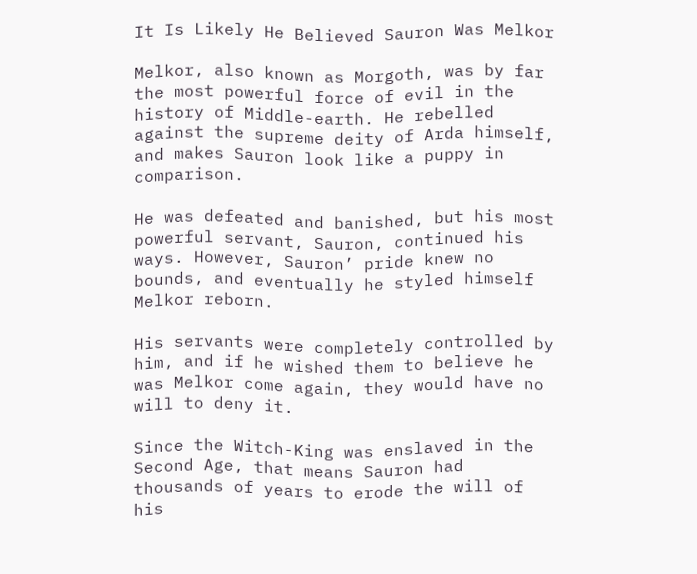It Is Likely He Believed Sauron Was Melkor

Melkor, also known as Morgoth, was by far the most powerful force of evil in the history of Middle-earth. He rebelled against the supreme deity of Arda himself, and makes Sauron look like a puppy in comparison.

He was defeated and banished, but his most powerful servant, Sauron, continued his ways. However, Sauron’ pride knew no bounds, and eventually he styled himself Melkor reborn.

His servants were completely controlled by him, and if he wished them to believe he was Melkor come again, they would have no will to deny it.

Since the Witch-King was enslaved in the Second Age, that means Sauron had thousands of years to erode the will of his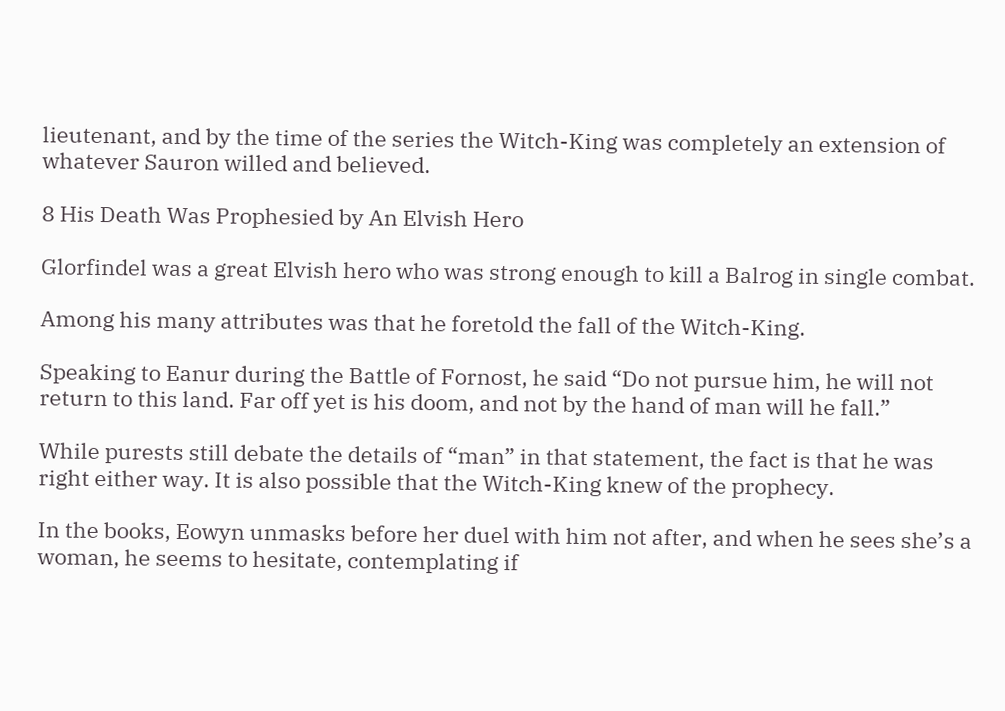lieutenant, and by the time of the series the Witch-King was completely an extension of whatever Sauron willed and believed.

8 His Death Was Prophesied by An Elvish Hero

Glorfindel was a great Elvish hero who was strong enough to kill a Balrog in single combat.

Among his many attributes was that he foretold the fall of the Witch-King.

Speaking to Eanur during the Battle of Fornost, he said “Do not pursue him, he will not return to this land. Far off yet is his doom, and not by the hand of man will he fall.”

While purests still debate the details of “man” in that statement, the fact is that he was right either way. It is also possible that the Witch-King knew of the prophecy.

In the books, Eowyn unmasks before her duel with him not after, and when he sees she’s a woman, he seems to hesitate, contemplating if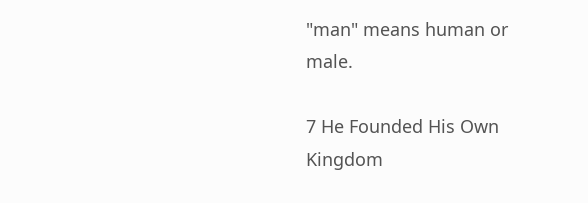"man" means human or male.

7 He Founded His Own Kingdom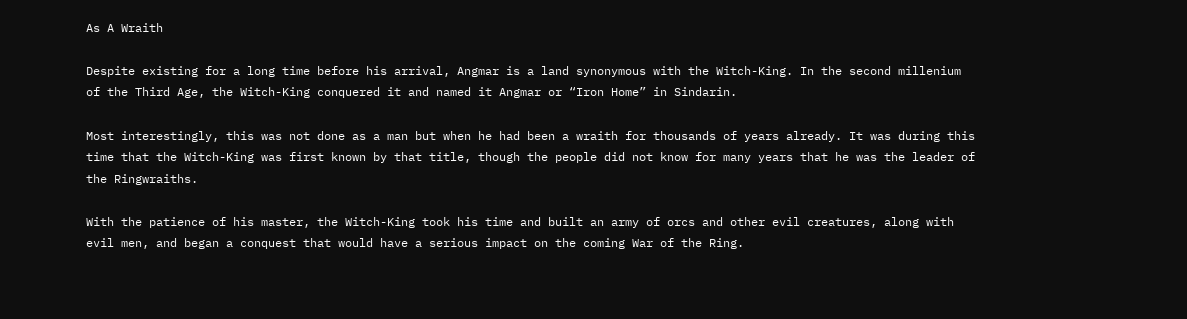As A Wraith

Despite existing for a long time before his arrival, Angmar is a land synonymous with the Witch-King. In the second millenium of the Third Age, the Witch-King conquered it and named it Angmar or “Iron Home” in Sindarin.

Most interestingly, this was not done as a man but when he had been a wraith for thousands of years already. It was during this time that the Witch-King was first known by that title, though the people did not know for many years that he was the leader of the Ringwraiths.

With the patience of his master, the Witch-King took his time and built an army of orcs and other evil creatures, along with evil men, and began a conquest that would have a serious impact on the coming War of the Ring.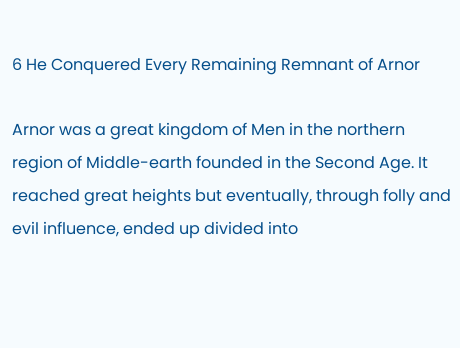6 He Conquered Every Remaining Remnant of Arnor

Arnor was a great kingdom of Men in the northern region of Middle-earth founded in the Second Age. It reached great heights but eventually, through folly and evil influence, ended up divided into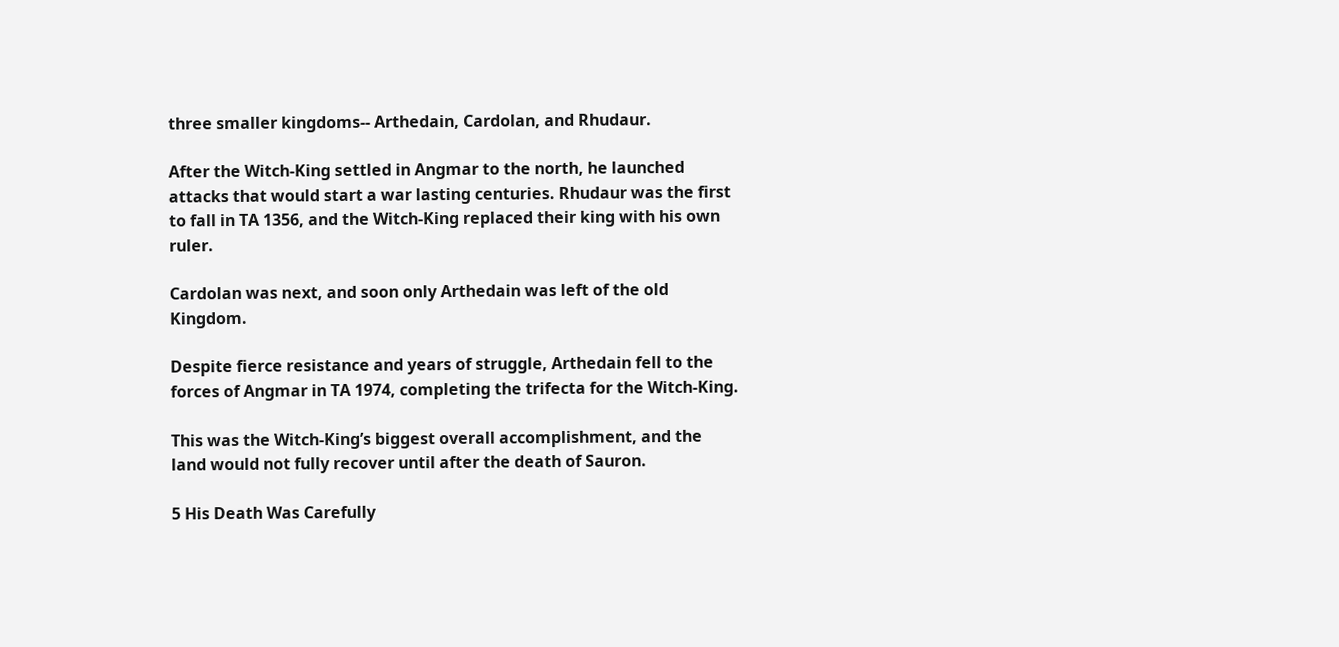three smaller kingdoms-- Arthedain, Cardolan, and Rhudaur.

After the Witch-King settled in Angmar to the north, he launched attacks that would start a war lasting centuries. Rhudaur was the first to fall in TA 1356, and the Witch-King replaced their king with his own ruler.

Cardolan was next, and soon only Arthedain was left of the old Kingdom.

Despite fierce resistance and years of struggle, Arthedain fell to the forces of Angmar in TA 1974, completing the trifecta for the Witch-King.

This was the Witch-King’s biggest overall accomplishment, and the land would not fully recover until after the death of Sauron.

5 His Death Was Carefully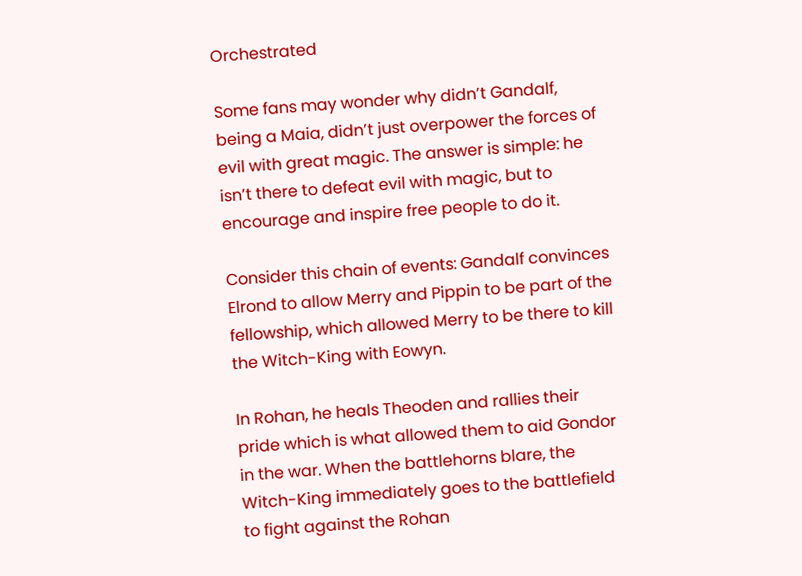Orchestrated

Some fans may wonder why didn’t Gandalf, being a Maia, didn’t just overpower the forces of evil with great magic. The answer is simple: he isn’t there to defeat evil with magic, but to encourage and inspire free people to do it.

Consider this chain of events: Gandalf convinces Elrond to allow Merry and Pippin to be part of the fellowship, which allowed Merry to be there to kill the Witch-King with Eowyn.

In Rohan, he heals Theoden and rallies their pride which is what allowed them to aid Gondor in the war. When the battlehorns blare, the Witch-King immediately goes to the battlefield to fight against the Rohan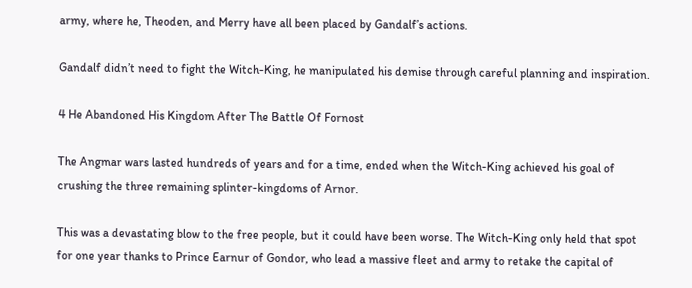army, where he, Theoden, and Merry have all been placed by Gandalf’s actions.

Gandalf didn’t need to fight the Witch-King, he manipulated his demise through careful planning and inspiration.

4 He Abandoned His Kingdom After The Battle Of Fornost

The Angmar wars lasted hundreds of years and for a time, ended when the Witch-King achieved his goal of crushing the three remaining splinter-kingdoms of Arnor.

This was a devastating blow to the free people, but it could have been worse. The Witch-King only held that spot for one year thanks to Prince Earnur of Gondor, who lead a massive fleet and army to retake the capital of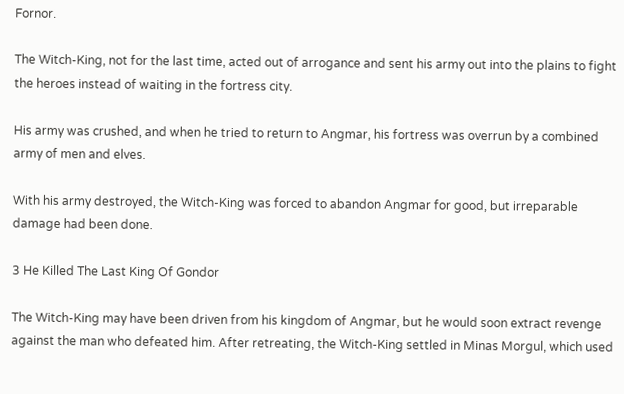Fornor.

The Witch-King, not for the last time, acted out of arrogance and sent his army out into the plains to fight the heroes instead of waiting in the fortress city.

His army was crushed, and when he tried to return to Angmar, his fortress was overrun by a combined army of men and elves.

With his army destroyed, the Witch-King was forced to abandon Angmar for good, but irreparable damage had been done.

3 He Killed The Last King Of Gondor

The Witch-King may have been driven from his kingdom of Angmar, but he would soon extract revenge against the man who defeated him. After retreating, the Witch-King settled in Minas Morgul, which used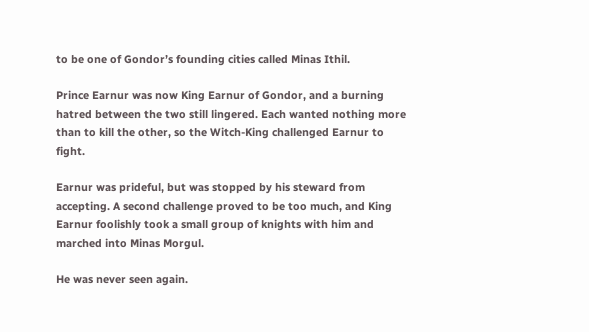to be one of Gondor’s founding cities called Minas Ithil.

Prince Earnur was now King Earnur of Gondor, and a burning hatred between the two still lingered. Each wanted nothing more than to kill the other, so the Witch-King challenged Earnur to fight.

Earnur was prideful, but was stopped by his steward from accepting. A second challenge proved to be too much, and King Earnur foolishly took a small group of knights with him and marched into Minas Morgul.

He was never seen again.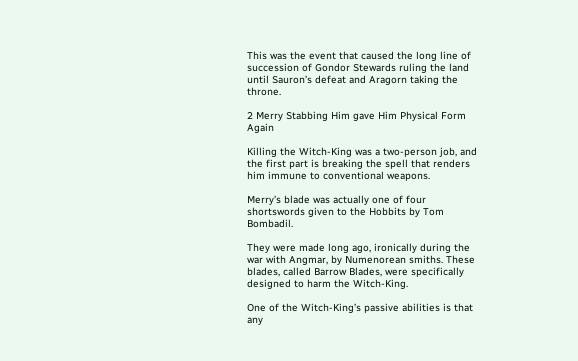This was the event that caused the long line of succession of Gondor Stewards ruling the land until Sauron’s defeat and Aragorn taking the throne.

2 Merry Stabbing Him gave Him Physical Form Again

Killing the Witch-King was a two-person job, and the first part is breaking the spell that renders him immune to conventional weapons.

Merry’s blade was actually one of four shortswords given to the Hobbits by Tom Bombadil.

They were made long ago, ironically during the war with Angmar, by Numenorean smiths. These blades, called Barrow Blades, were specifically designed to harm the Witch-King.

One of the Witch-King’s passive abilities is that any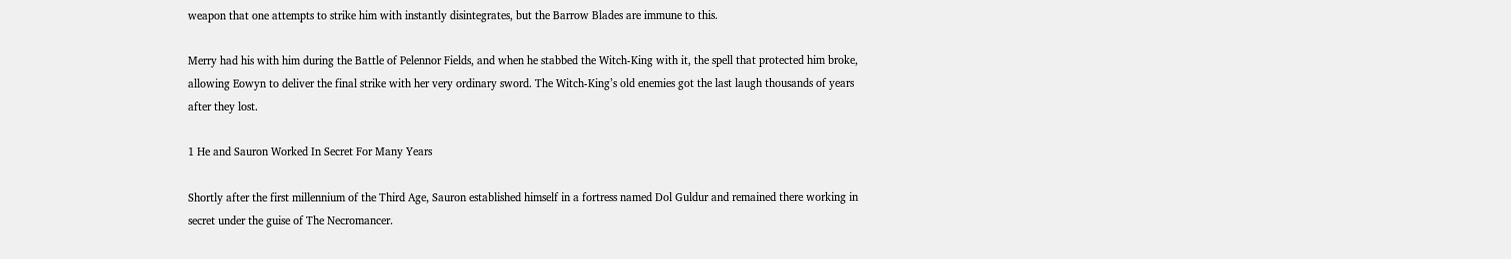weapon that one attempts to strike him with instantly disintegrates, but the Barrow Blades are immune to this.

Merry had his with him during the Battle of Pelennor Fields, and when he stabbed the Witch-King with it, the spell that protected him broke, allowing Eowyn to deliver the final strike with her very ordinary sword. The Witch-King’s old enemies got the last laugh thousands of years after they lost.

1 He and Sauron Worked In Secret For Many Years

Shortly after the first millennium of the Third Age, Sauron established himself in a fortress named Dol Guldur and remained there working in secret under the guise of The Necromancer.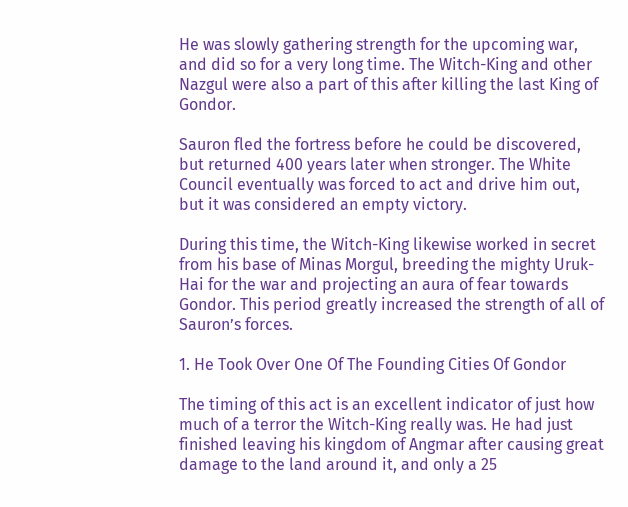He was slowly gathering strength for the upcoming war, and did so for a very long time. The Witch-King and other Nazgul were also a part of this after killing the last King of Gondor.

Sauron fled the fortress before he could be discovered, but returned 400 years later when stronger. The White Council eventually was forced to act and drive him out, but it was considered an empty victory.

During this time, the Witch-King likewise worked in secret from his base of Minas Morgul, breeding the mighty Uruk-Hai for the war and projecting an aura of fear towards Gondor. This period greatly increased the strength of all of Sauron’s forces.

1. He Took Over One Of The Founding Cities Of Gondor

The timing of this act is an excellent indicator of just how much of a terror the Witch-King really was. He had just finished leaving his kingdom of Angmar after causing great damage to the land around it, and only a 25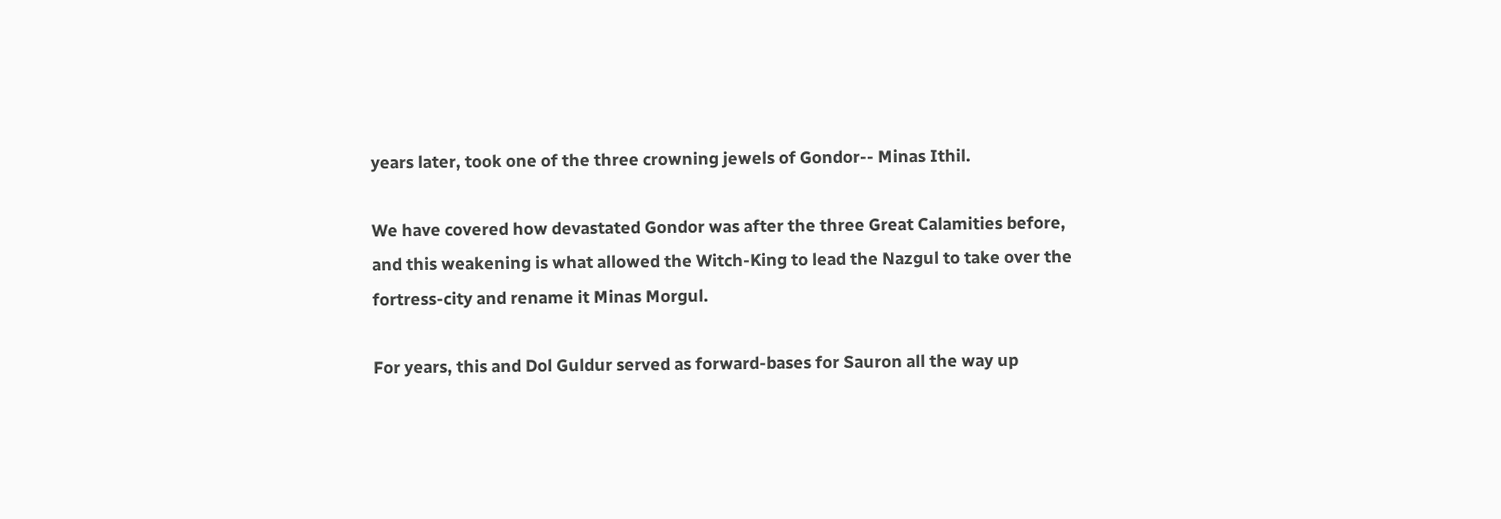years later, took one of the three crowning jewels of Gondor-- Minas Ithil.

We have covered how devastated Gondor was after the three Great Calamities before, and this weakening is what allowed the Witch-King to lead the Nazgul to take over the fortress-city and rename it Minas Morgul.

For years, this and Dol Guldur served as forward-bases for Sauron all the way up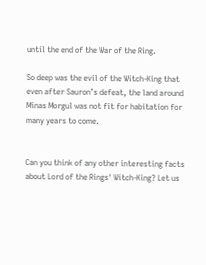until the end of the War of the Ring.

So deep was the evil of the Witch-King that even after Sauron’s defeat, the land around Minas Morgul was not fit for habitation for many years to come.


Can you think of any other interesting facts about Lord of the Rings' Witch-King? Let us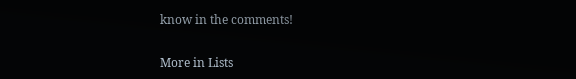know in the comments!

More in Lists